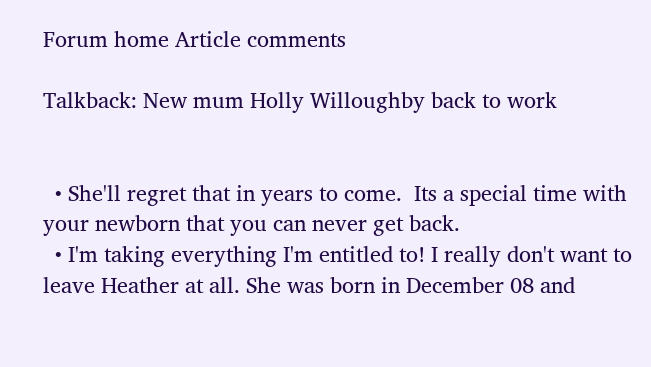Forum home Article comments

Talkback: New mum Holly Willoughby back to work


  • She'll regret that in years to come.  Its a special time with your newborn that you can never get back.
  • I'm taking everything I'm entitled to! I really don't want to leave Heather at all. She was born in December 08 and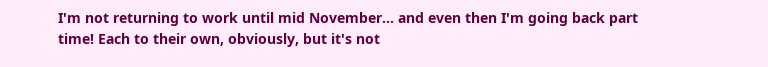I'm not returning to work until mid November... and even then I'm going back part time! Each to their own, obviously, but it's not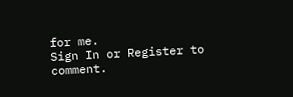for me.
Sign In or Register to comment.